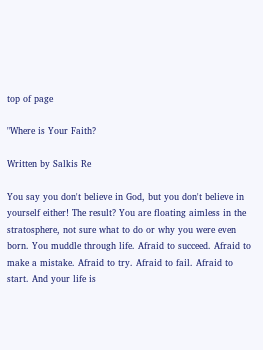top of page

"Where is Your Faith?

Written by Salkis Re

You say you don't believe in God, but you don't believe in yourself either! The result? You are floating aimless in the stratosphere, not sure what to do or why you were even born. You muddle through life. Afraid to succeed. Afraid to make a mistake. Afraid to try. Afraid to fail. Afraid to start. And your life is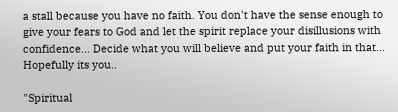a stall because you have no faith. You don't have the sense enough to give your fears to God and let the spirit replace your disillusions with confidence... Decide what you will believe and put your faith in that... Hopefully its you..

"Spiritual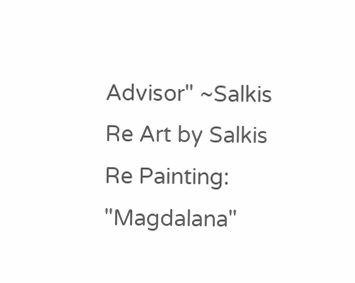Advisor" ~Salkis Re Art by Salkis Re Painting: "Magdalana"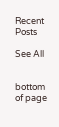Recent Posts

See All


bottom of page